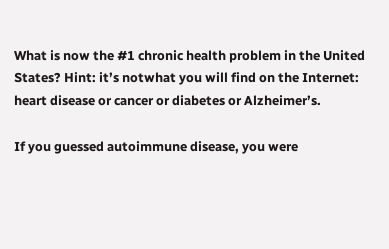What is now the #1 chronic health problem in the United States? Hint: it’s notwhat you will find on the Internet: heart disease or cancer or diabetes or Alzheimer’s.

If you guessed autoimmune disease, you were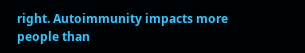right. Autoimmunity impacts more people than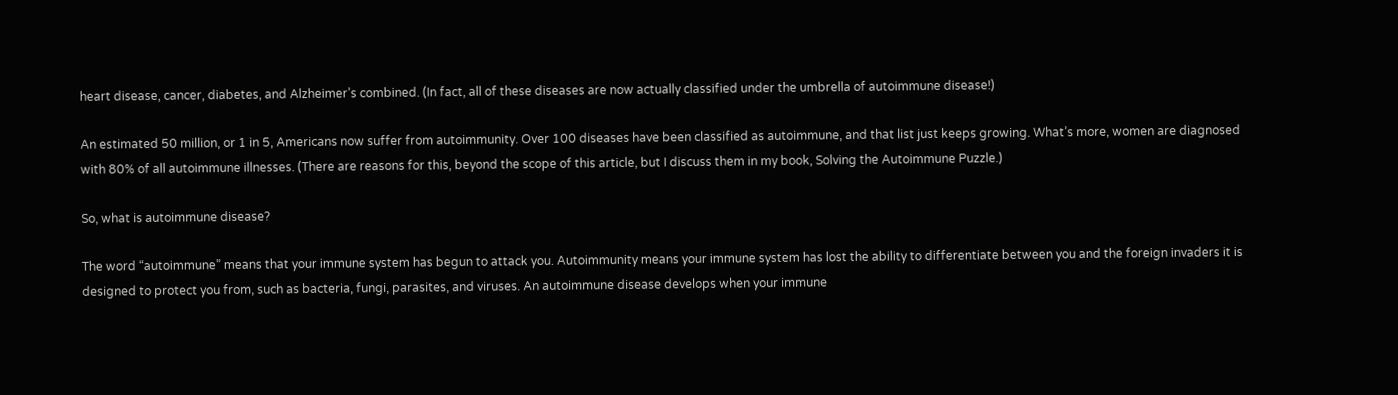heart disease, cancer, diabetes, and Alzheimer’s combined. (In fact, all of these diseases are now actually classified under the umbrella of autoimmune disease!)

An estimated 50 million, or 1 in 5, Americans now suffer from autoimmunity. Over 100 diseases have been classified as autoimmune, and that list just keeps growing. What’s more, women are diagnosed with 80% of all autoimmune illnesses. (There are reasons for this, beyond the scope of this article, but I discuss them in my book, Solving the Autoimmune Puzzle.)

So, what is autoimmune disease?

The word “autoimmune” means that your immune system has begun to attack you. Autoimmunity means your immune system has lost the ability to differentiate between you and the foreign invaders it is designed to protect you from, such as bacteria, fungi, parasites, and viruses. An autoimmune disease develops when your immune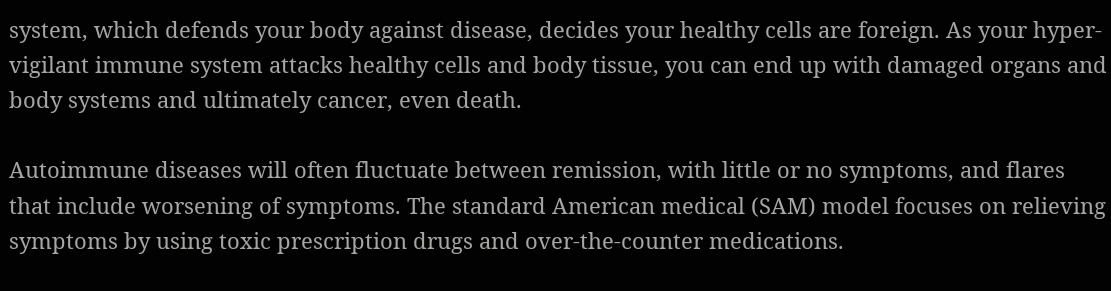system, which defends your body against disease, decides your healthy cells are foreign. As your hyper-vigilant immune system attacks healthy cells and body tissue, you can end up with damaged organs and body systems and ultimately cancer, even death.

Autoimmune diseases will often fluctuate between remission, with little or no symptoms, and flares that include worsening of symptoms. The standard American medical (SAM) model focuses on relieving symptoms by using toxic prescription drugs and over-the-counter medications.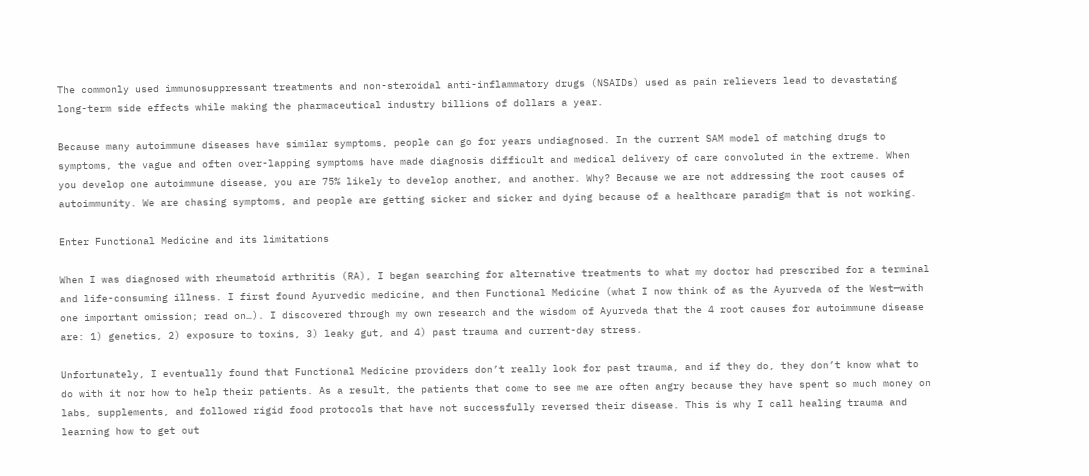The commonly used immunosuppressant treatments and non-steroidal anti-inflammatory drugs (NSAIDs) used as pain relievers lead to devastating long-term side effects while making the pharmaceutical industry billions of dollars a year.

Because many autoimmune diseases have similar symptoms, people can go for years undiagnosed. In the current SAM model of matching drugs to symptoms, the vague and often over-lapping symptoms have made diagnosis difficult and medical delivery of care convoluted in the extreme. When you develop one autoimmune disease, you are 75% likely to develop another, and another. Why? Because we are not addressing the root causes of autoimmunity. We are chasing symptoms, and people are getting sicker and sicker and dying because of a healthcare paradigm that is not working.

Enter Functional Medicine and its limitations

When I was diagnosed with rheumatoid arthritis (RA), I began searching for alternative treatments to what my doctor had prescribed for a terminal and life-consuming illness. I first found Ayurvedic medicine, and then Functional Medicine (what I now think of as the Ayurveda of the West—with one important omission; read on…). I discovered through my own research and the wisdom of Ayurveda that the 4 root causes for autoimmune disease are: 1) genetics, 2) exposure to toxins, 3) leaky gut, and 4) past trauma and current-day stress.

Unfortunately, I eventually found that Functional Medicine providers don’t really look for past trauma, and if they do, they don’t know what to do with it nor how to help their patients. As a result, the patients that come to see me are often angry because they have spent so much money on labs, supplements, and followed rigid food protocols that have not successfully reversed their disease. This is why I call healing trauma and learning how to get out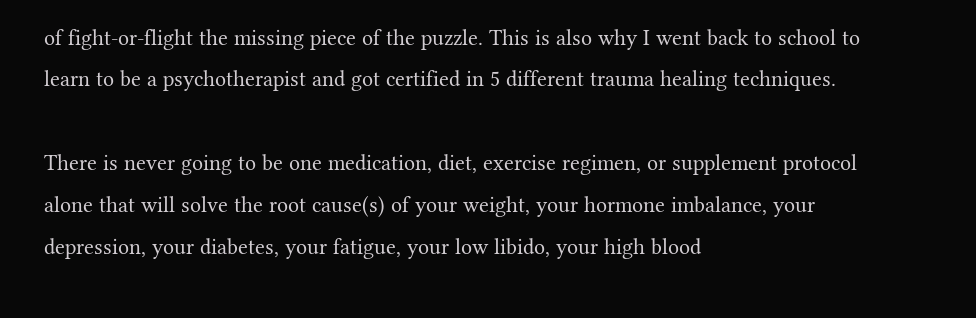of fight-or-flight the missing piece of the puzzle. This is also why I went back to school to learn to be a psychotherapist and got certified in 5 different trauma healing techniques.

There is never going to be one medication, diet, exercise regimen, or supplement protocol alone that will solve the root cause(s) of your weight, your hormone imbalance, your depression, your diabetes, your fatigue, your low libido, your high blood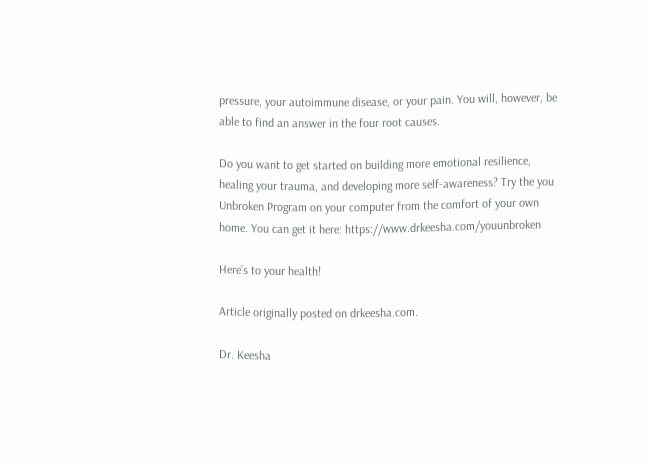pressure, your autoimmune disease, or your pain. You will, however, be able to find an answer in the four root causes.

Do you want to get started on building more emotional resilience, healing your trauma, and developing more self-awareness? Try the you Unbroken Program on your computer from the comfort of your own home. You can get it here: https://www.drkeesha.com/youunbroken

Here’s to your health!

Article originally posted on drkeesha.com.

Dr. Keesha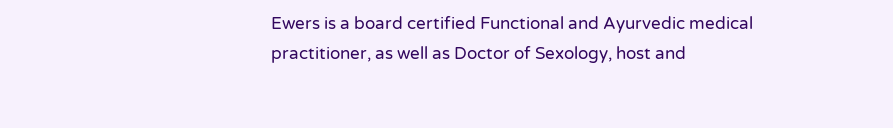Ewers is a board certified Functional and Ayurvedic medical practitioner, as well as Doctor of Sexology, host and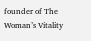founder of The Woman’s Vitality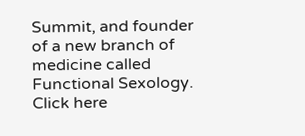Summit, and founder of a new branch of medicine called Functional Sexology. Click here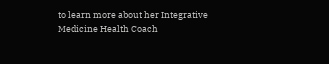to learn more about her Integrative Medicine Health Coach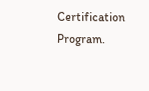Certification Program.